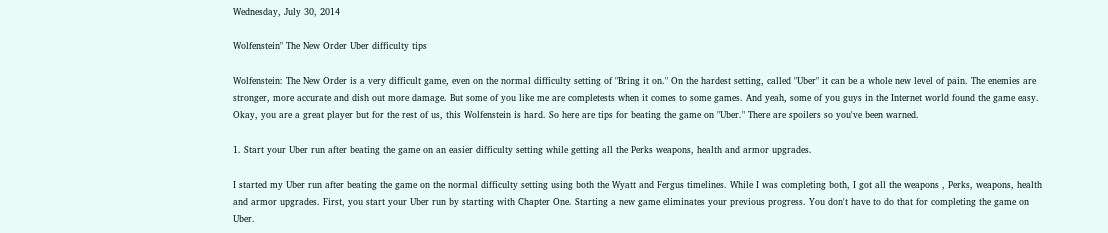Wednesday, July 30, 2014

Wolfenstein" The New Order Uber difficulty tips

Wolfenstein: The New Order is a very difficult game, even on the normal difficulty setting of "Bring it on." On the hardest setting, called "Uber" it can be a whole new level of pain. The enemies are stronger, more accurate and dish out more damage. But some of you like me are completests when it comes to some games. And yeah, some of you guys in the Internet world found the game easy. Okay, you are a great player but for the rest of us, this Wolfenstein is hard. So here are tips for beating the game on "Uber." There are spoilers so you've been warned.

1. Start your Uber run after beating the game on an easier difficulty setting while getting all the Perks weapons, health and armor upgrades.

I started my Uber run after beating the game on the normal difficulty setting using both the Wyatt and Fergus timelines. While I was completing both, I got all the weapons , Perks, weapons, health and armor upgrades. First, you start your Uber run by starting with Chapter One. Starting a new game eliminates your previous progress. You don't have to do that for completing the game on Uber.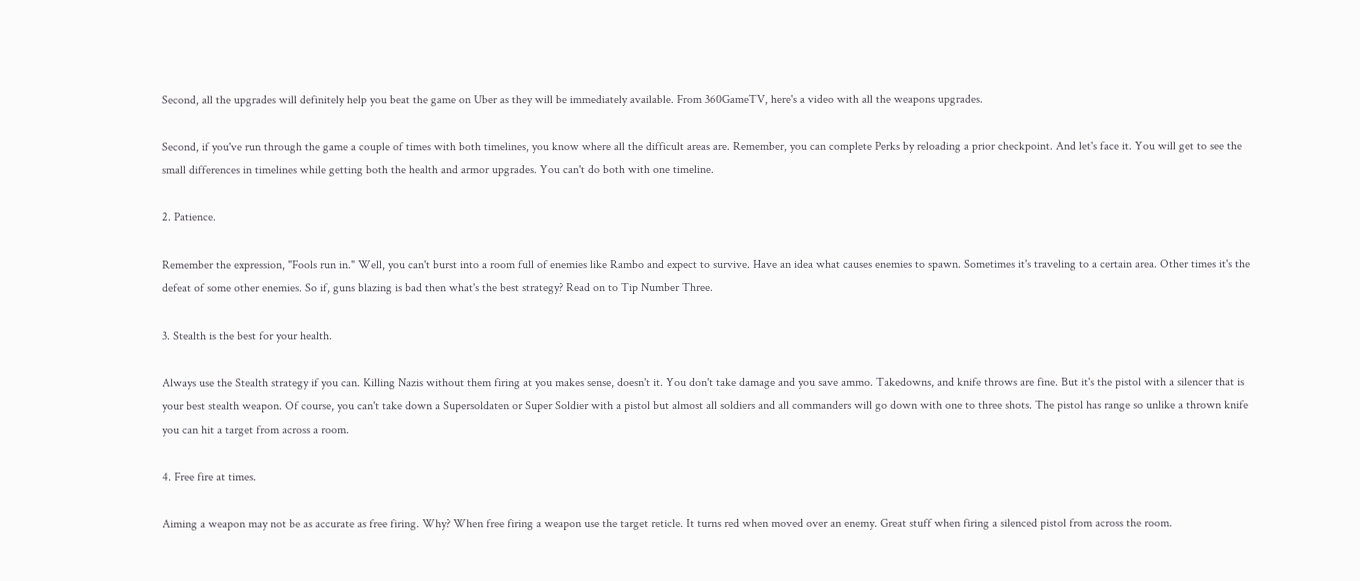Second, all the upgrades will definitely help you beat the game on Uber as they will be immediately available. From 360GameTV, here's a video with all the weapons upgrades.

Second, if you've run through the game a couple of times with both timelines, you know where all the difficult areas are. Remember, you can complete Perks by reloading a prior checkpoint. And let's face it. You will get to see the small differences in timelines while getting both the health and armor upgrades. You can't do both with one timeline.

2. Patience.

Remember the expression, "Fools run in." Well, you can't burst into a room full of enemies like Rambo and expect to survive. Have an idea what causes enemies to spawn. Sometimes it's traveling to a certain area. Other times it's the defeat of some other enemies. So if, guns blazing is bad then what's the best strategy? Read on to Tip Number Three.

3. Stealth is the best for your health.

Always use the Stealth strategy if you can. Killing Nazis without them firing at you makes sense, doesn't it. You don't take damage and you save ammo. Takedowns, and knife throws are fine. But it's the pistol with a silencer that is your best stealth weapon. Of course, you can't take down a Supersoldaten or Super Soldier with a pistol but almost all soldiers and all commanders will go down with one to three shots. The pistol has range so unlike a thrown knife you can hit a target from across a room.

4. Free fire at times.

Aiming a weapon may not be as accurate as free firing. Why? When free firing a weapon use the target reticle. It turns red when moved over an enemy. Great stuff when firing a silenced pistol from across the room.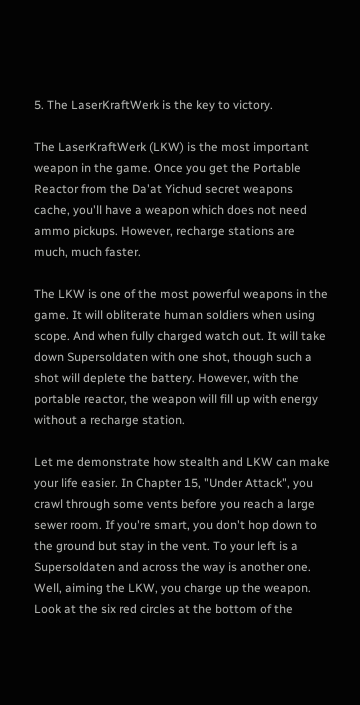5. The LaserKraftWerk is the key to victory.

The LaserKraftWerk (LKW) is the most important weapon in the game. Once you get the Portable Reactor from the Da'at Yichud secret weapons cache, you'll have a weapon which does not need ammo pickups. However, recharge stations are much, much faster.

The LKW is one of the most powerful weapons in the game. It will obliterate human soldiers when using scope. And when fully charged watch out. It will take down Supersoldaten with one shot, though such a shot will deplete the battery. However, with the portable reactor, the weapon will fill up with energy without a recharge station.

Let me demonstrate how stealth and LKW can make your life easier. In Chapter 15, "Under Attack", you crawl through some vents before you reach a large sewer room. If you're smart, you don't hop down to the ground but stay in the vent. To your left is a Supersoldaten and across the way is another one. Well, aiming the LKW, you charge up the weapon. Look at the six red circles at the bottom of the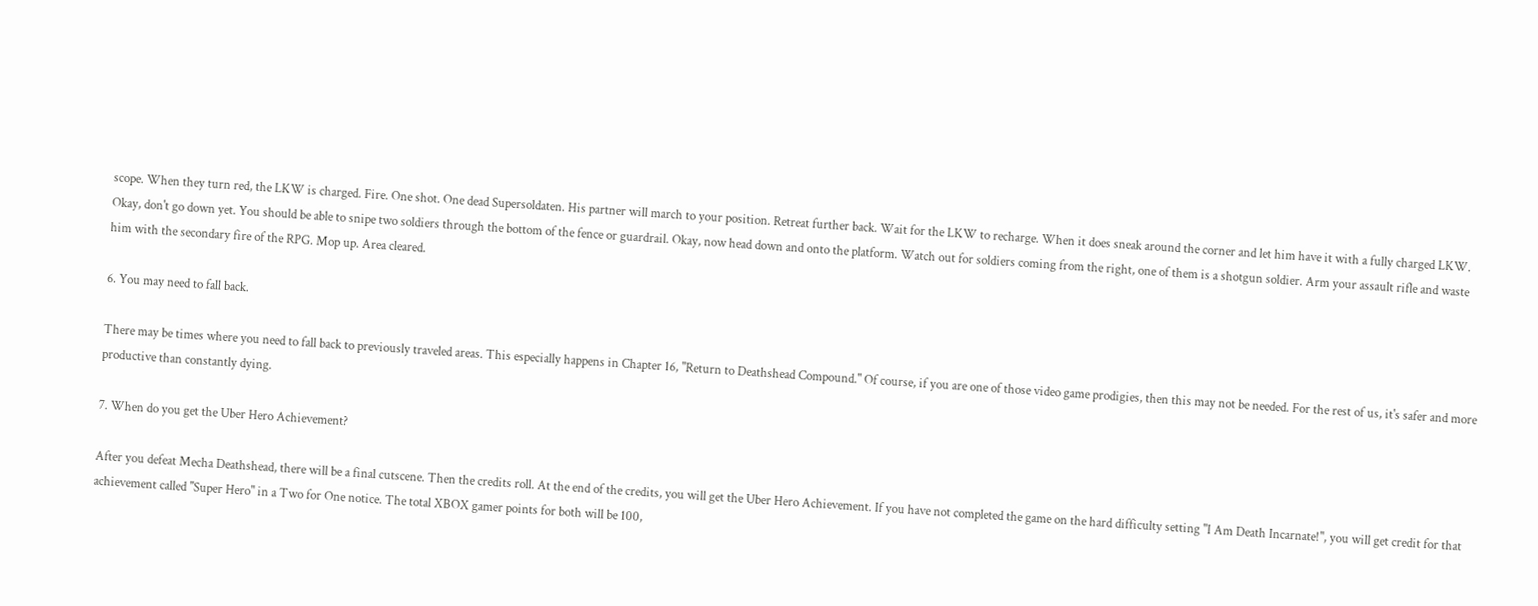scope. When they turn red, the LKW is charged. Fire. One shot. One dead Supersoldaten. His partner will march to your position. Retreat further back. Wait for the LKW to recharge. When it does sneak around the corner and let him have it with a fully charged LKW. Okay, don't go down yet. You should be able to snipe two soldiers through the bottom of the fence or guardrail. Okay, now head down and onto the platform. Watch out for soldiers coming from the right, one of them is a shotgun soldier. Arm your assault rifle and waste him with the secondary fire of the RPG. Mop up. Area cleared.

6. You may need to fall back.

There may be times where you need to fall back to previously traveled areas. This especially happens in Chapter 16, "Return to Deathshead Compound." Of course, if you are one of those video game prodigies, then this may not be needed. For the rest of us, it's safer and more productive than constantly dying.

7. When do you get the Uber Hero Achievement?

After you defeat Mecha Deathshead, there will be a final cutscene. Then the credits roll. At the end of the credits, you will get the Uber Hero Achievement. If you have not completed the game on the hard difficulty setting "I Am Death Incarnate!", you will get credit for that achievement called "Super Hero" in a Two for One notice. The total XBOX gamer points for both will be 100,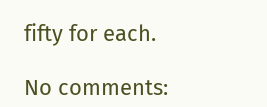fifty for each.

No comments: